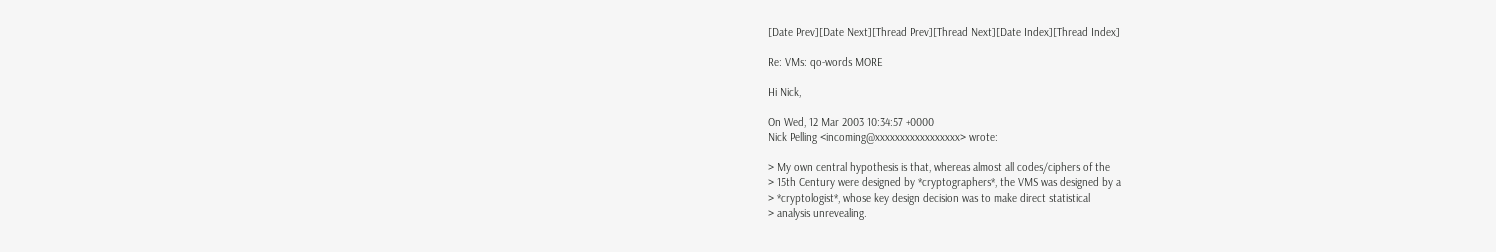[Date Prev][Date Next][Thread Prev][Thread Next][Date Index][Thread Index]

Re: VMs: qo-words MORE

Hi Nick,

On Wed, 12 Mar 2003 10:34:57 +0000
Nick Pelling <incoming@xxxxxxxxxxxxxxxxx> wrote:

> My own central hypothesis is that, whereas almost all codes/ciphers of the
> 15th Century were designed by *cryptographers*, the VMS was designed by a
> *cryptologist*, whose key design decision was to make direct statistical
> analysis unrevealing.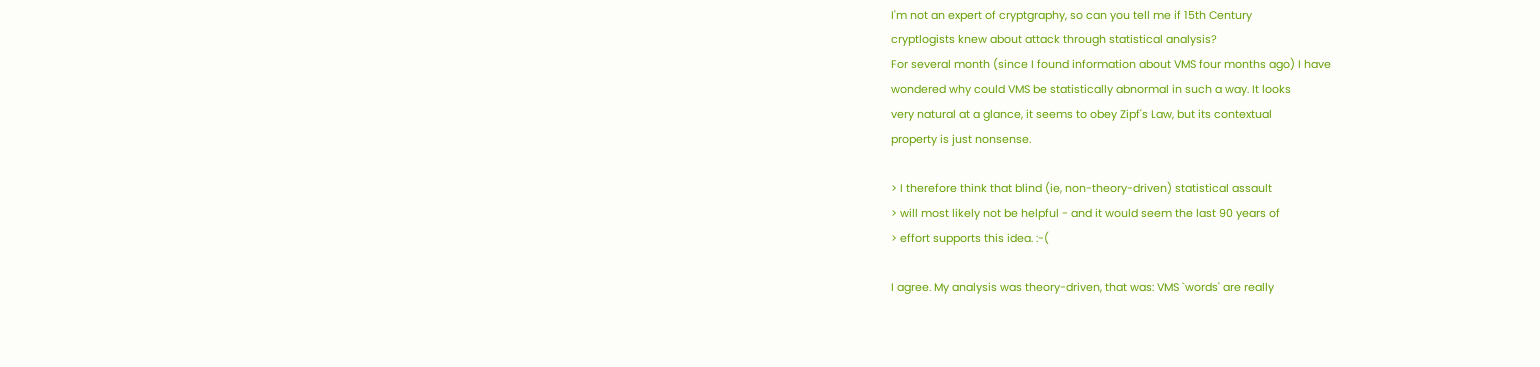I'm not an expert of cryptgraphy, so can you tell me if 15th Century
cryptlogists knew about attack through statistical analysis?
For several month (since I found information about VMS four months ago) I have
wondered why could VMS be statistically abnormal in such a way. It looks
very natural at a glance, it seems to obey Zipf's Law, but its contextual
property is just nonsense.

> I therefore think that blind (ie, non-theory-driven) statistical assault
> will most likely not be helpful - and it would seem the last 90 years of
> effort supports this idea. :-(

I agree. My analysis was theory-driven, that was: VMS `words' are really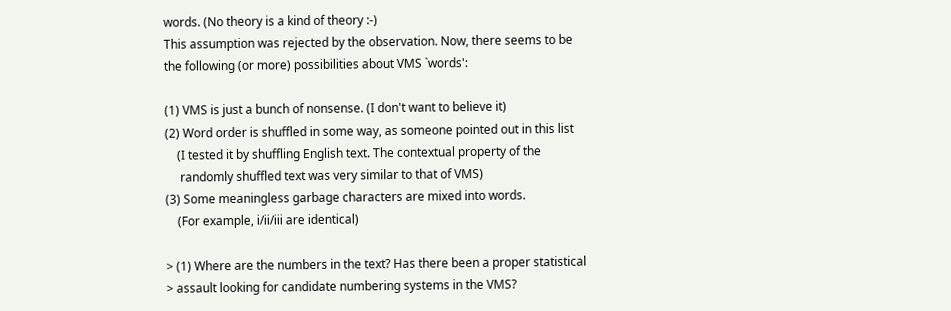words. (No theory is a kind of theory :-)
This assumption was rejected by the observation. Now, there seems to be
the following (or more) possibilities about VMS `words':

(1) VMS is just a bunch of nonsense. (I don't want to believe it)
(2) Word order is shuffled in some way, as someone pointed out in this list
    (I tested it by shuffling English text. The contextual property of the
     randomly shuffled text was very similar to that of VMS)
(3) Some meaningless garbage characters are mixed into words.
    (For example, i/ii/iii are identical)

> (1) Where are the numbers in the text? Has there been a proper statistical
> assault looking for candidate numbering systems in the VMS?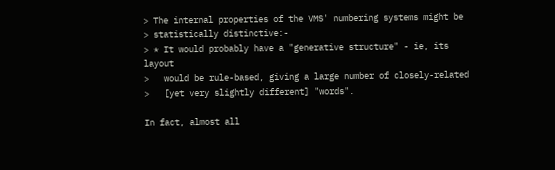> The internal properties of the VMS' numbering systems might be
> statistically distinctive:-
> * It would probably have a "generative structure" - ie, its layout
>   would be rule-based, giving a large number of closely-related
>   [yet very slightly different] "words".

In fact, almost all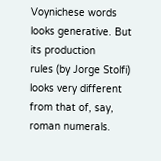Voynichese words looks generative. But its production
rules (by Jorge Stolfi) looks very different from that of, say, roman numerals.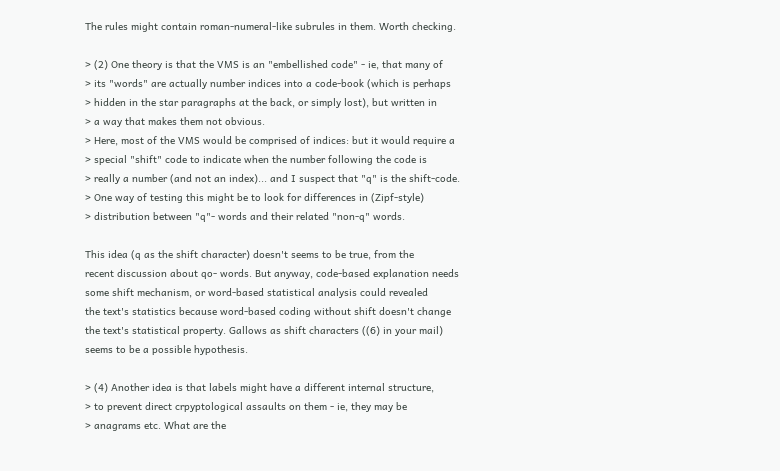The rules might contain roman-numeral-like subrules in them. Worth checking.

> (2) One theory is that the VMS is an "embellished code" - ie, that many of
> its "words" are actually number indices into a code-book (which is perhaps
> hidden in the star paragraphs at the back, or simply lost), but written in
> a way that makes them not obvious.
> Here, most of the VMS would be comprised of indices: but it would require a
> special "shift" code to indicate when the number following the code is
> really a number (and not an index)... and I suspect that "q" is the shift-code.
> One way of testing this might be to look for differences in (Zipf-style)
> distribution between "q"- words and their related "non-q" words.

This idea (q as the shift character) doesn't seems to be true, from the
recent discussion about qo- words. But anyway, code-based explanation needs
some shift mechanism, or word-based statistical analysis could revealed
the text's statistics because word-based coding without shift doesn't change
the text's statistical property. Gallows as shift characters ((6) in your mail)
seems to be a possible hypothesis.

> (4) Another idea is that labels might have a different internal structure,
> to prevent direct crpyptological assaults on them - ie, they may be
> anagrams etc. What are the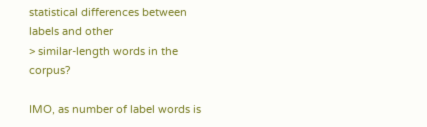statistical differences between labels and other
> similar-length words in the corpus?

IMO, as number of label words is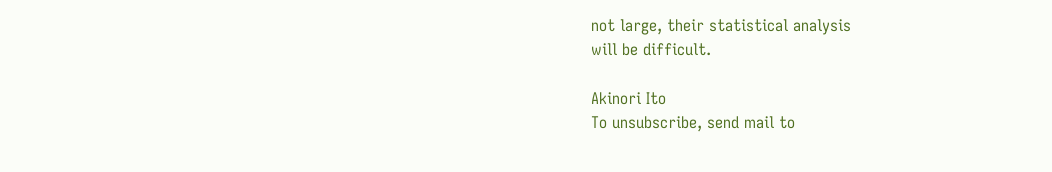not large, their statistical analysis
will be difficult.

Akinori Ito
To unsubscribe, send mail to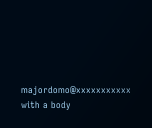majordomo@xxxxxxxxxxx with a body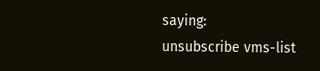saying:
unsubscribe vms-list